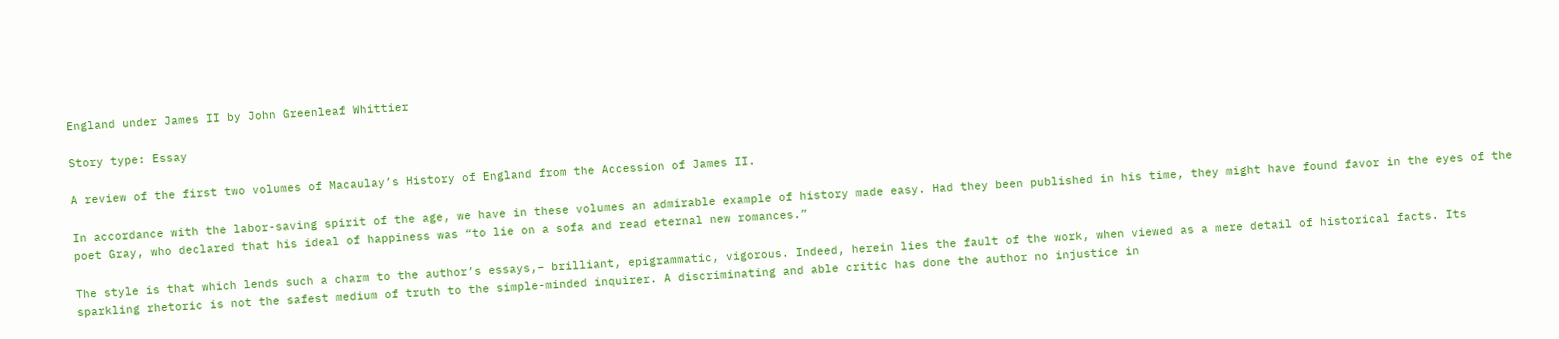England under James II by John Greenleaf Whittier

Story type: Essay

A review of the first two volumes of Macaulay’s History of England from the Accession of James II.

In accordance with the labor-saving spirit of the age, we have in these volumes an admirable example of history made easy. Had they been published in his time, they might have found favor in the eyes of the poet Gray, who declared that his ideal of happiness was “to lie on a sofa and read eternal new romances.”

The style is that which lends such a charm to the author’s essays,– brilliant, epigrammatic, vigorous. Indeed, herein lies the fault of the work, when viewed as a mere detail of historical facts. Its sparkling rhetoric is not the safest medium of truth to the simple-minded inquirer. A discriminating and able critic has done the author no injustice in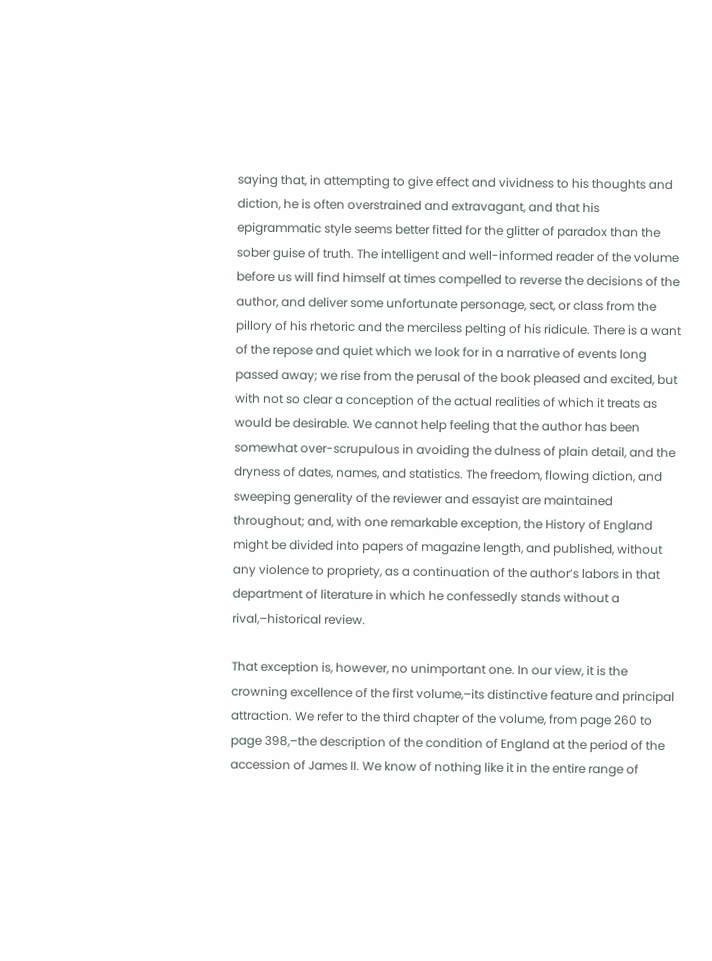saying that, in attempting to give effect and vividness to his thoughts and diction, he is often overstrained and extravagant, and that his epigrammatic style seems better fitted for the glitter of paradox than the sober guise of truth. The intelligent and well-informed reader of the volume before us will find himself at times compelled to reverse the decisions of the author, and deliver some unfortunate personage, sect, or class from the pillory of his rhetoric and the merciless pelting of his ridicule. There is a want of the repose and quiet which we look for in a narrative of events long passed away; we rise from the perusal of the book pleased and excited, but with not so clear a conception of the actual realities of which it treats as would be desirable. We cannot help feeling that the author has been somewhat over-scrupulous in avoiding the dulness of plain detail, and the dryness of dates, names, and statistics. The freedom, flowing diction, and sweeping generality of the reviewer and essayist are maintained throughout; and, with one remarkable exception, the History of England might be divided into papers of magazine length, and published, without any violence to propriety, as a continuation of the author’s labors in that department of literature in which he confessedly stands without a rival,–historical review.

That exception is, however, no unimportant one. In our view, it is the crowning excellence of the first volume,–its distinctive feature and principal attraction. We refer to the third chapter of the volume, from page 260 to page 398,–the description of the condition of England at the period of the accession of James II. We know of nothing like it in the entire range of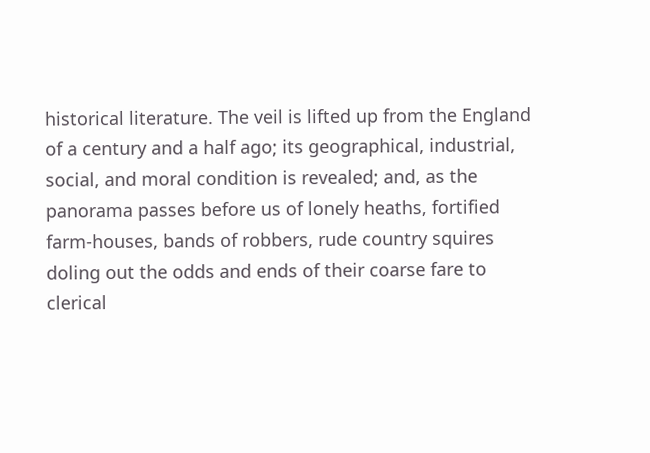historical literature. The veil is lifted up from the England of a century and a half ago; its geographical, industrial, social, and moral condition is revealed; and, as the panorama passes before us of lonely heaths, fortified farm-houses, bands of robbers, rude country squires doling out the odds and ends of their coarse fare to clerical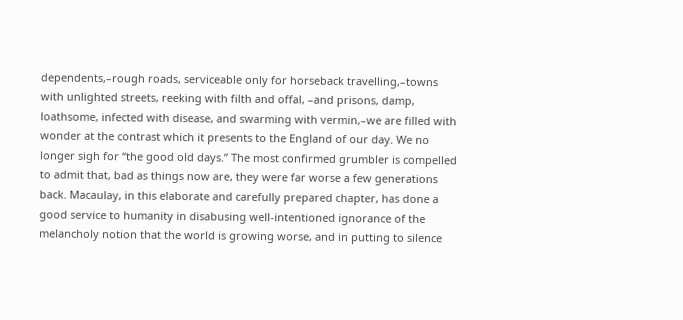dependents,–rough roads, serviceable only for horseback travelling,–towns with unlighted streets, reeking with filth and offal, –and prisons, damp, loathsome, infected with disease, and swarming with vermin,–we are filled with wonder at the contrast which it presents to the England of our day. We no longer sigh for “the good old days.” The most confirmed grumbler is compelled to admit that, bad as things now are, they were far worse a few generations back. Macaulay, in this elaborate and carefully prepared chapter, has done a good service to humanity in disabusing well-intentioned ignorance of the melancholy notion that the world is growing worse, and in putting to silence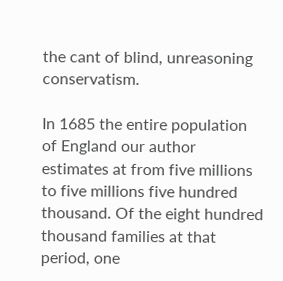the cant of blind, unreasoning conservatism.

In 1685 the entire population of England our author estimates at from five millions to five millions five hundred thousand. Of the eight hundred thousand families at that period, one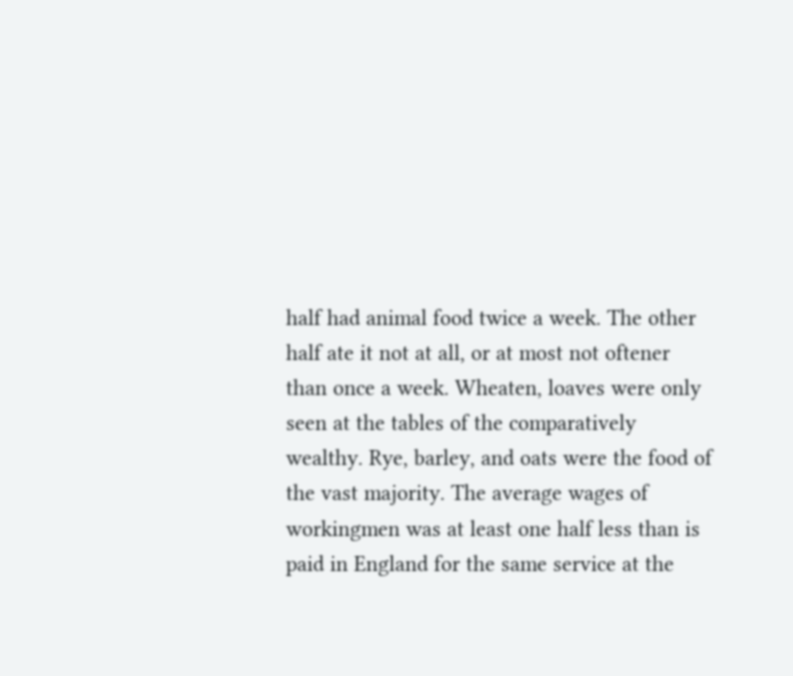half had animal food twice a week. The other half ate it not at all, or at most not oftener than once a week. Wheaten, loaves were only seen at the tables of the comparatively wealthy. Rye, barley, and oats were the food of the vast majority. The average wages of workingmen was at least one half less than is paid in England for the same service at the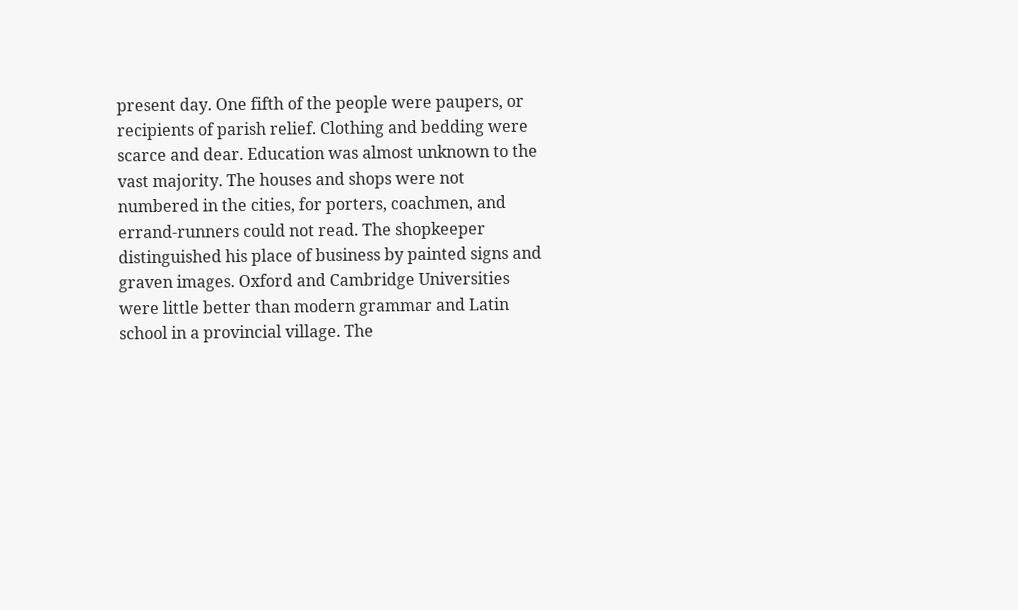present day. One fifth of the people were paupers, or recipients of parish relief. Clothing and bedding were scarce and dear. Education was almost unknown to the vast majority. The houses and shops were not numbered in the cities, for porters, coachmen, and errand-runners could not read. The shopkeeper distinguished his place of business by painted signs and graven images. Oxford and Cambridge Universities were little better than modern grammar and Latin school in a provincial village. The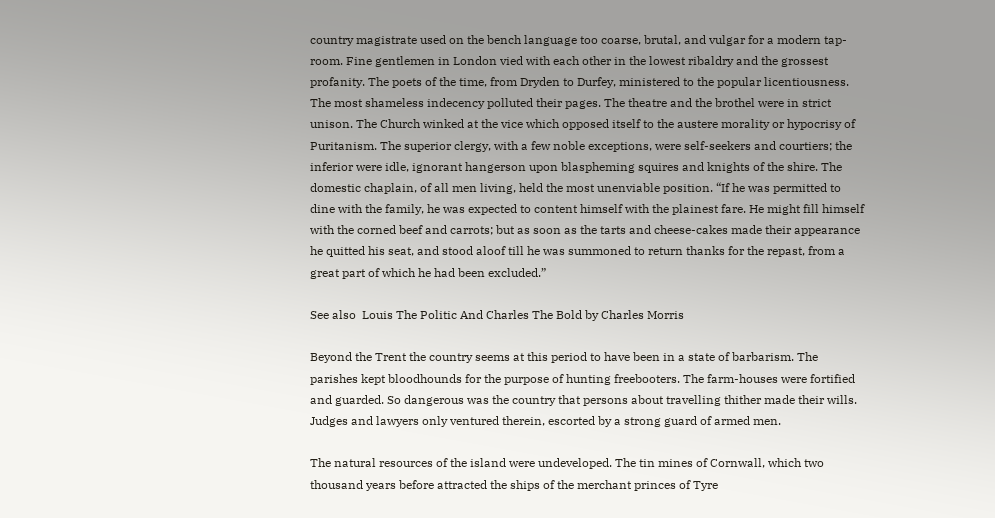country magistrate used on the bench language too coarse, brutal, and vulgar for a modern tap-room. Fine gentlemen in London vied with each other in the lowest ribaldry and the grossest profanity. The poets of the time, from Dryden to Durfey, ministered to the popular licentiousness. The most shameless indecency polluted their pages. The theatre and the brothel were in strict unison. The Church winked at the vice which opposed itself to the austere morality or hypocrisy of Puritanism. The superior clergy, with a few noble exceptions, were self-seekers and courtiers; the inferior were idle, ignorant hangerson upon blaspheming squires and knights of the shire. The domestic chaplain, of all men living, held the most unenviable position. “If he was permitted to dine with the family, he was expected to content himself with the plainest fare. He might fill himself with the corned beef and carrots; but as soon as the tarts and cheese-cakes made their appearance he quitted his seat, and stood aloof till he was summoned to return thanks for the repast, from a great part of which he had been excluded.”

See also  Louis The Politic And Charles The Bold by Charles Morris

Beyond the Trent the country seems at this period to have been in a state of barbarism. The parishes kept bloodhounds for the purpose of hunting freebooters. The farm-houses were fortified and guarded. So dangerous was the country that persons about travelling thither made their wills. Judges and lawyers only ventured therein, escorted by a strong guard of armed men.

The natural resources of the island were undeveloped. The tin mines of Cornwall, which two thousand years before attracted the ships of the merchant princes of Tyre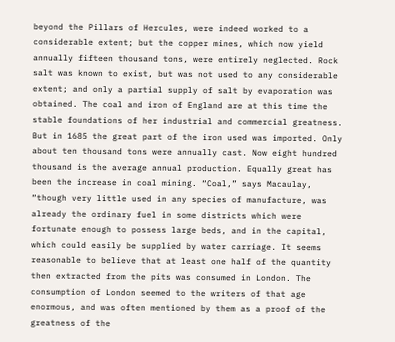beyond the Pillars of Hercules, were indeed worked to a considerable extent; but the copper mines, which now yield annually fifteen thousand tons, were entirely neglected. Rock salt was known to exist, but was not used to any considerable extent; and only a partial supply of salt by evaporation was obtained. The coal and iron of England are at this time the stable foundations of her industrial and commercial greatness. But in 1685 the great part of the iron used was imported. Only about ten thousand tons were annually cast. Now eight hundred thousand is the average annual production. Equally great has been the increase in coal mining. “Coal,” says Macaulay, “though very little used in any species of manufacture, was already the ordinary fuel in some districts which were fortunate enough to possess large beds, and in the capital, which could easily be supplied by water carriage. It seems reasonable to believe that at least one half of the quantity then extracted from the pits was consumed in London. The consumption of London seemed to the writers of that age enormous, and was often mentioned by them as a proof of the greatness of the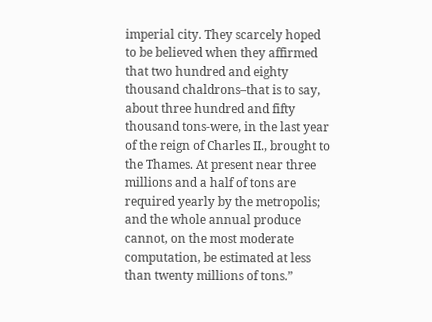imperial city. They scarcely hoped to be believed when they affirmed that two hundred and eighty thousand chaldrons–that is to say, about three hundred and fifty thousand tons-were, in the last year of the reign of Charles II., brought to the Thames. At present near three millions and a half of tons are required yearly by the metropolis; and the whole annual produce cannot, on the most moderate computation, be estimated at less than twenty millions of tons.”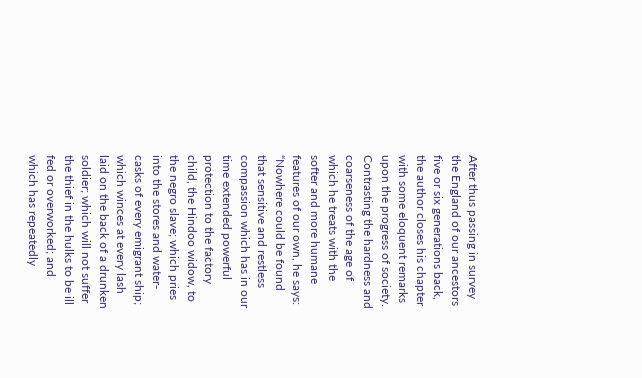After thus passing in survey the England of our ancestors five or six generations back, the author closes his chapter with some eloquent remarks upon the progress of society. Contrasting the hardness and coarseness of the age of which he treats with the softer and more humane features of our own, he says: “Nowhere could be found that sensitive and restless compassion which has in our time extended powerful protection to the factory child, the Hindoo widow, to the negro slave; which pries into the stores and water-casks of every emigrant ship; which winces at every lash laid on the back of a drunken soldier; which will not suffer the thief in the hulks to be ill fed or overworked; and which has repeatedly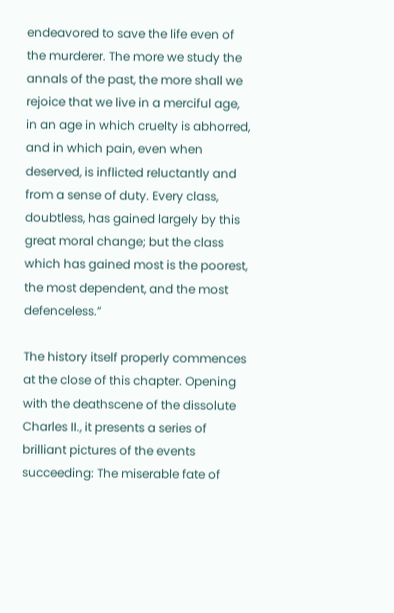endeavored to save the life even of the murderer. The more we study the annals of the past, the more shall we rejoice that we live in a merciful age, in an age in which cruelty is abhorred, and in which pain, even when deserved, is inflicted reluctantly and from a sense of duty. Every class, doubtless, has gained largely by this great moral change; but the class which has gained most is the poorest, the most dependent, and the most defenceless.”

The history itself properly commences at the close of this chapter. Opening with the deathscene of the dissolute Charles II., it presents a series of brilliant pictures of the events succeeding: The miserable fate of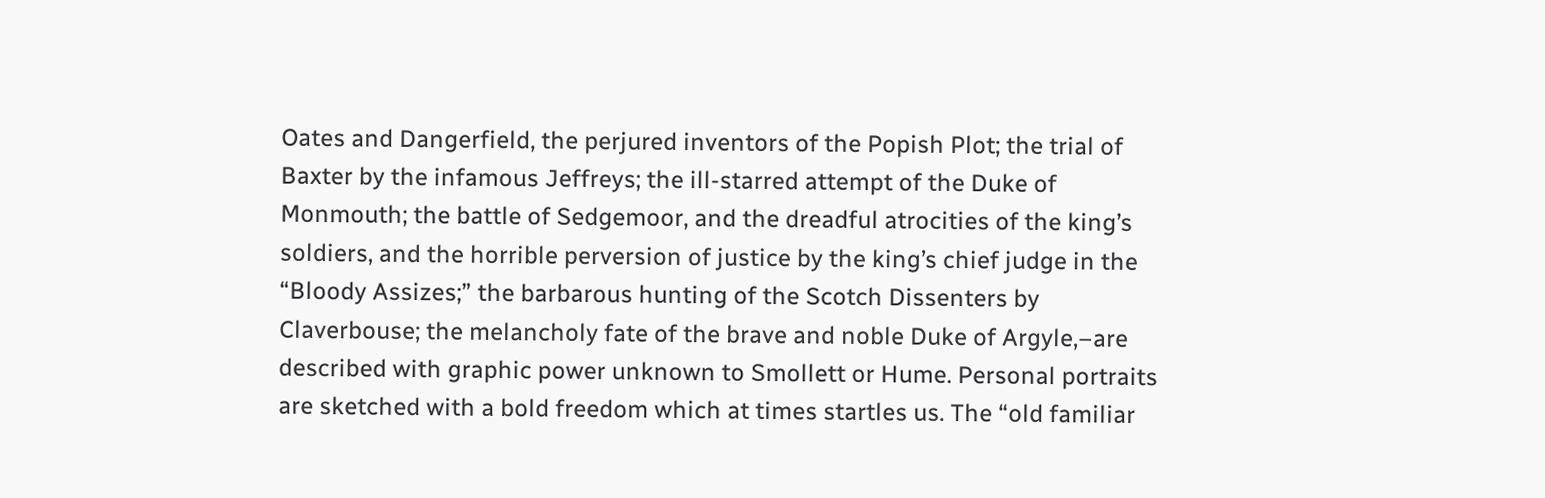Oates and Dangerfield, the perjured inventors of the Popish Plot; the trial of Baxter by the infamous Jeffreys; the ill-starred attempt of the Duke of Monmouth; the battle of Sedgemoor, and the dreadful atrocities of the king’s soldiers, and the horrible perversion of justice by the king’s chief judge in the “Bloody Assizes;” the barbarous hunting of the Scotch Dissenters by Claverbouse; the melancholy fate of the brave and noble Duke of Argyle,–are described with graphic power unknown to Smollett or Hume. Personal portraits are sketched with a bold freedom which at times startles us. The “old familiar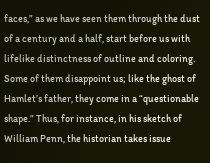faces,” as we have seen them through the dust of a century and a half, start before us with lifelike distinctness of outline and coloring. Some of them disappoint us; like the ghost of Hamlet’s father, they come in a “questionable shape.” Thus, for instance, in his sketch of William Penn, the historian takes issue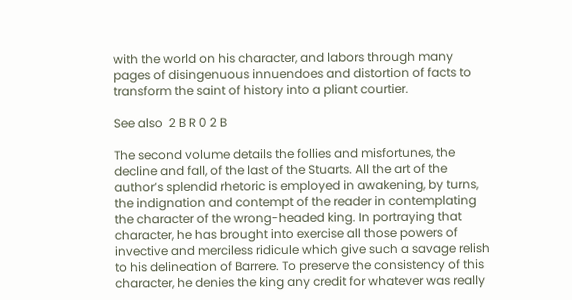with the world on his character, and labors through many pages of disingenuous innuendoes and distortion of facts to transform the saint of history into a pliant courtier.

See also  2 B R 0 2 B

The second volume details the follies and misfortunes, the decline and fall, of the last of the Stuarts. All the art of the author’s splendid rhetoric is employed in awakening, by turns, the indignation and contempt of the reader in contemplating the character of the wrong-headed king. In portraying that character, he has brought into exercise all those powers of invective and merciless ridicule which give such a savage relish to his delineation of Barrere. To preserve the consistency of this character, he denies the king any credit for whatever was really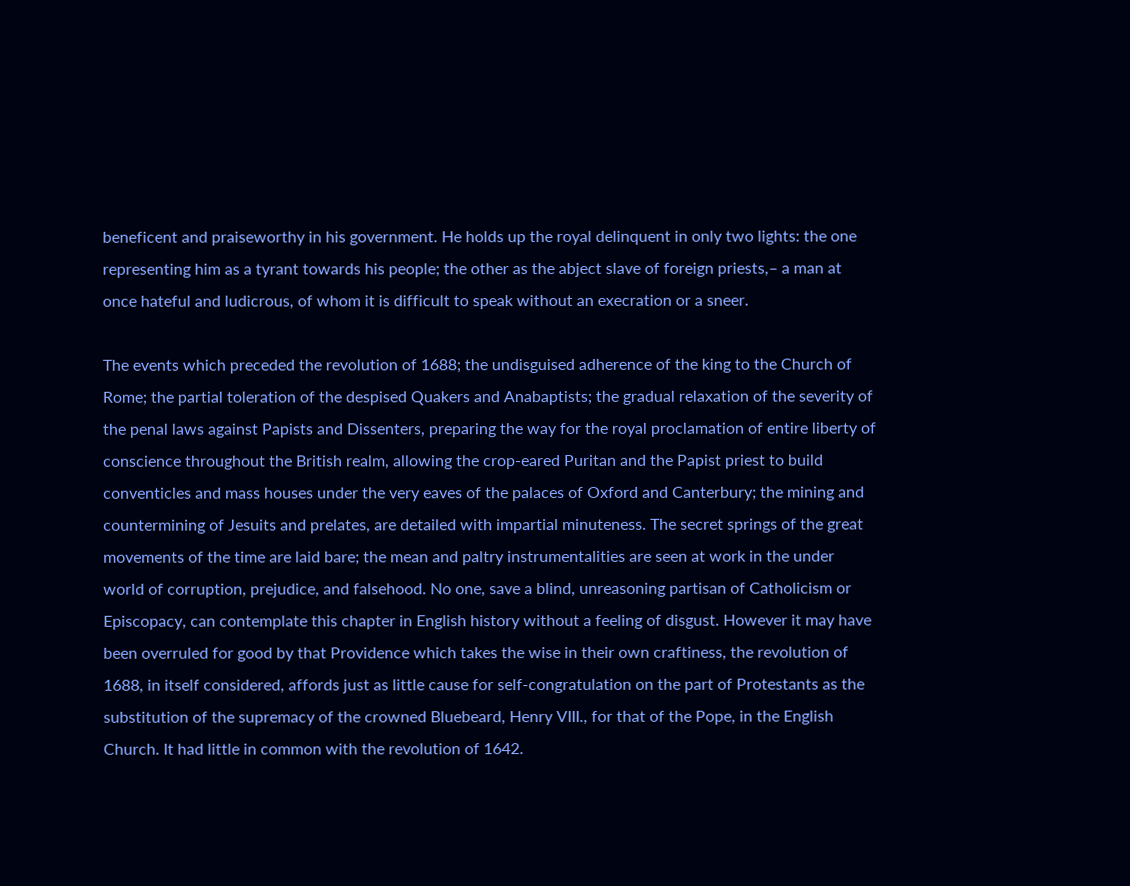beneficent and praiseworthy in his government. He holds up the royal delinquent in only two lights: the one representing him as a tyrant towards his people; the other as the abject slave of foreign priests,– a man at once hateful and ludicrous, of whom it is difficult to speak without an execration or a sneer.

The events which preceded the revolution of 1688; the undisguised adherence of the king to the Church of Rome; the partial toleration of the despised Quakers and Anabaptists; the gradual relaxation of the severity of the penal laws against Papists and Dissenters, preparing the way for the royal proclamation of entire liberty of conscience throughout the British realm, allowing the crop-eared Puritan and the Papist priest to build conventicles and mass houses under the very eaves of the palaces of Oxford and Canterbury; the mining and countermining of Jesuits and prelates, are detailed with impartial minuteness. The secret springs of the great movements of the time are laid bare; the mean and paltry instrumentalities are seen at work in the under world of corruption, prejudice, and falsehood. No one, save a blind, unreasoning partisan of Catholicism or Episcopacy, can contemplate this chapter in English history without a feeling of disgust. However it may have been overruled for good by that Providence which takes the wise in their own craftiness, the revolution of 1688, in itself considered, affords just as little cause for self-congratulation on the part of Protestants as the substitution of the supremacy of the crowned Bluebeard, Henry VIII., for that of the Pope, in the English Church. It had little in common with the revolution of 1642.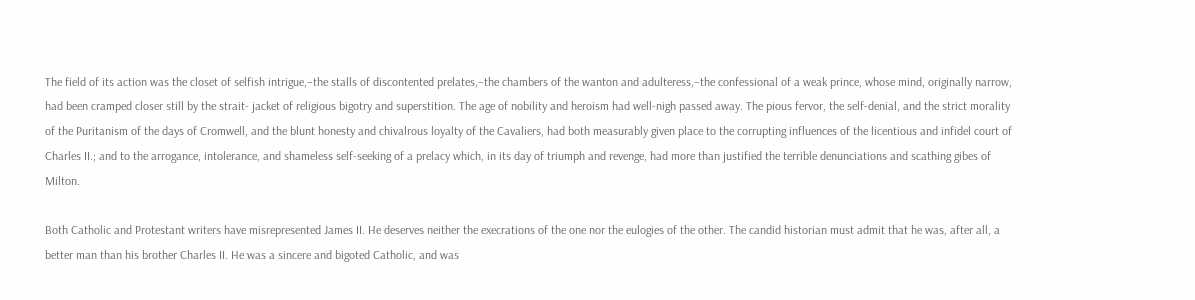The field of its action was the closet of selfish intrigue,–the stalls of discontented prelates,–the chambers of the wanton and adulteress,–the confessional of a weak prince, whose mind, originally narrow, had been cramped closer still by the strait- jacket of religious bigotry and superstition. The age of nobility and heroism had well-nigh passed away. The pious fervor, the self-denial, and the strict morality of the Puritanism of the days of Cromwell, and the blunt honesty and chivalrous loyalty of the Cavaliers, had both measurably given place to the corrupting influences of the licentious and infidel court of Charles II.; and to the arrogance, intolerance, and shameless self-seeking of a prelacy which, in its day of triumph and revenge, had more than justified the terrible denunciations and scathing gibes of Milton.

Both Catholic and Protestant writers have misrepresented James II. He deserves neither the execrations of the one nor the eulogies of the other. The candid historian must admit that he was, after all, a better man than his brother Charles II. He was a sincere and bigoted Catholic, and was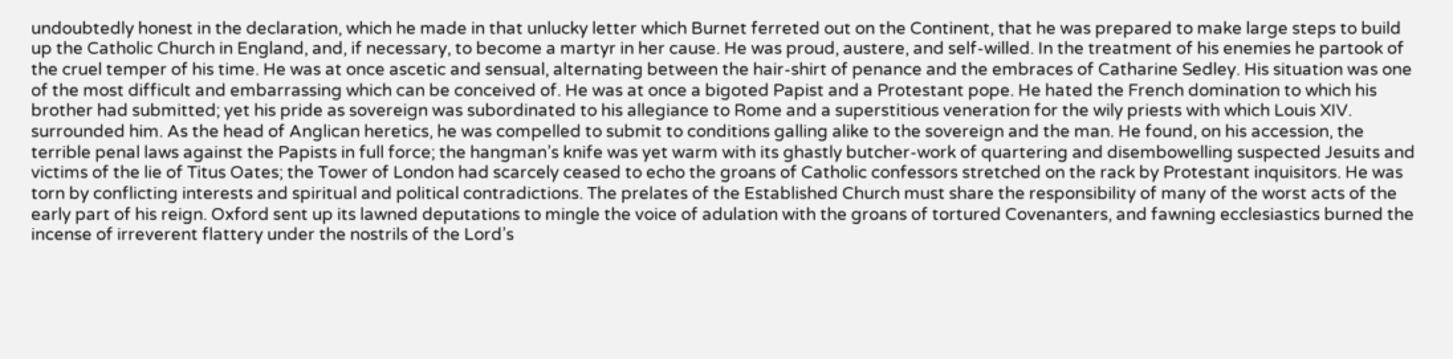undoubtedly honest in the declaration, which he made in that unlucky letter which Burnet ferreted out on the Continent, that he was prepared to make large steps to build up the Catholic Church in England, and, if necessary, to become a martyr in her cause. He was proud, austere, and self-willed. In the treatment of his enemies he partook of the cruel temper of his time. He was at once ascetic and sensual, alternating between the hair-shirt of penance and the embraces of Catharine Sedley. His situation was one of the most difficult and embarrassing which can be conceived of. He was at once a bigoted Papist and a Protestant pope. He hated the French domination to which his brother had submitted; yet his pride as sovereign was subordinated to his allegiance to Rome and a superstitious veneration for the wily priests with which Louis XIV. surrounded him. As the head of Anglican heretics, he was compelled to submit to conditions galling alike to the sovereign and the man. He found, on his accession, the terrible penal laws against the Papists in full force; the hangman’s knife was yet warm with its ghastly butcher-work of quartering and disembowelling suspected Jesuits and victims of the lie of Titus Oates; the Tower of London had scarcely ceased to echo the groans of Catholic confessors stretched on the rack by Protestant inquisitors. He was torn by conflicting interests and spiritual and political contradictions. The prelates of the Established Church must share the responsibility of many of the worst acts of the early part of his reign. Oxford sent up its lawned deputations to mingle the voice of adulation with the groans of tortured Covenanters, and fawning ecclesiastics burned the incense of irreverent flattery under the nostrils of the Lord’s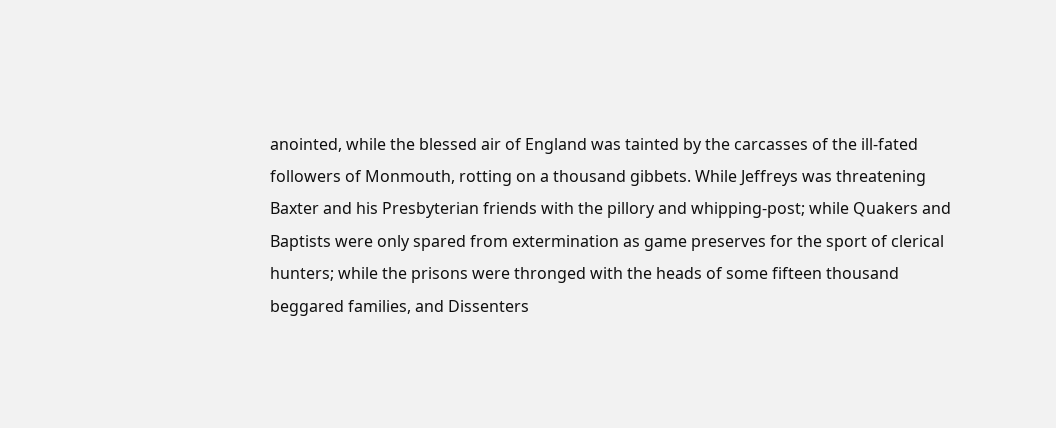anointed, while the blessed air of England was tainted by the carcasses of the ill-fated followers of Monmouth, rotting on a thousand gibbets. While Jeffreys was threatening Baxter and his Presbyterian friends with the pillory and whipping-post; while Quakers and Baptists were only spared from extermination as game preserves for the sport of clerical hunters; while the prisons were thronged with the heads of some fifteen thousand beggared families, and Dissenters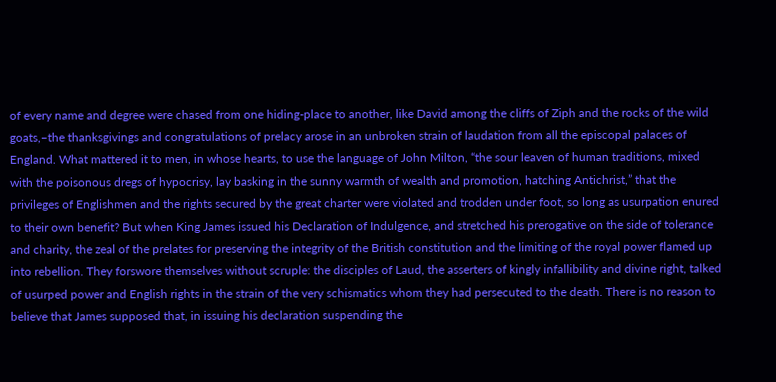of every name and degree were chased from one hiding-place to another, like David among the cliffs of Ziph and the rocks of the wild goats,–the thanksgivings and congratulations of prelacy arose in an unbroken strain of laudation from all the episcopal palaces of England. What mattered it to men, in whose hearts, to use the language of John Milton, “the sour leaven of human traditions, mixed with the poisonous dregs of hypocrisy, lay basking in the sunny warmth of wealth and promotion, hatching Antichrist,” that the privileges of Englishmen and the rights secured by the great charter were violated and trodden under foot, so long as usurpation enured to their own benefit? But when King James issued his Declaration of Indulgence, and stretched his prerogative on the side of tolerance and charity, the zeal of the prelates for preserving the integrity of the British constitution and the limiting of the royal power flamed up into rebellion. They forswore themselves without scruple: the disciples of Laud, the asserters of kingly infallibility and divine right, talked of usurped power and English rights in the strain of the very schismatics whom they had persecuted to the death. There is no reason to believe that James supposed that, in issuing his declaration suspending the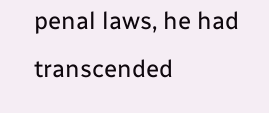penal laws, he had transcended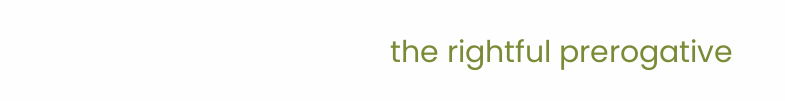the rightful prerogative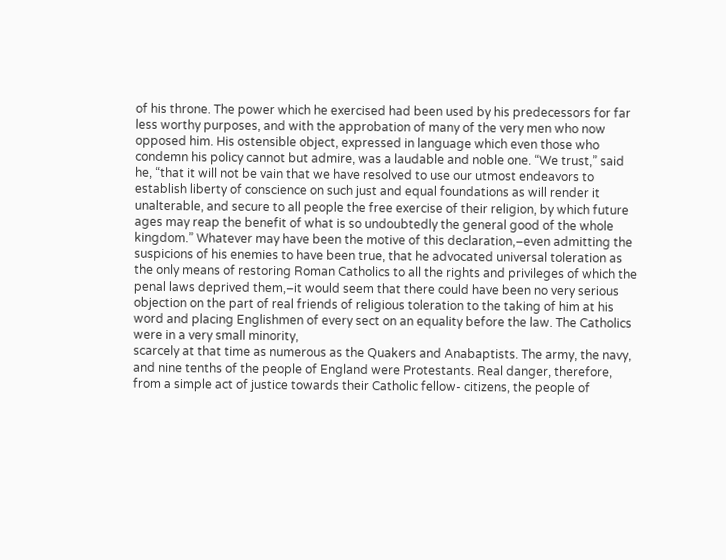of his throne. The power which he exercised had been used by his predecessors for far less worthy purposes, and with the approbation of many of the very men who now opposed him. His ostensible object, expressed in language which even those who condemn his policy cannot but admire, was a laudable and noble one. “We trust,” said he, “that it will not be vain that we have resolved to use our utmost endeavors to establish liberty of conscience on such just and equal foundations as will render it unalterable, and secure to all people the free exercise of their religion, by which future ages may reap the benefit of what is so undoubtedly the general good of the whole kingdom.” Whatever may have been the motive of this declaration,–even admitting the suspicions of his enemies to have been true, that he advocated universal toleration as the only means of restoring Roman Catholics to all the rights and privileges of which the penal laws deprived them,–it would seem that there could have been no very serious objection on the part of real friends of religious toleration to the taking of him at his word and placing Englishmen of every sect on an equality before the law. The Catholics were in a very small minority,
scarcely at that time as numerous as the Quakers and Anabaptists. The army, the navy, and nine tenths of the people of England were Protestants. Real danger, therefore, from a simple act of justice towards their Catholic fellow- citizens, the people of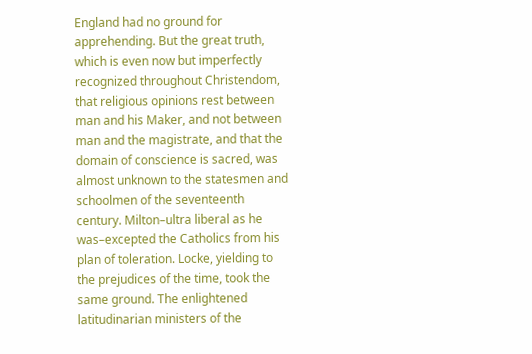England had no ground for apprehending. But the great truth, which is even now but imperfectly recognized throughout Christendom, that religious opinions rest between man and his Maker, and not between man and the magistrate, and that the domain of conscience is sacred, was almost unknown to the statesmen and schoolmen of the seventeenth century. Milton–ultra liberal as he was–excepted the Catholics from his plan of toleration. Locke, yielding to the prejudices of the time, took the same ground. The enlightened latitudinarian ministers of the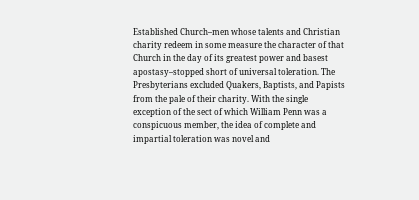Established Church–men whose talents and Christian charity redeem in some measure the character of that Church in the day of its greatest power and basest apostasy–stopped short of universal toleration. The Presbyterians excluded Quakers, Baptists, and Papists from the pale of their charity. With the single exception of the sect of which William Penn was a conspicuous member, the idea of complete and impartial toleration was novel and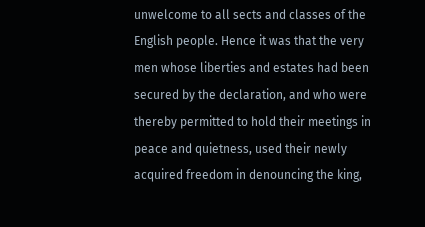unwelcome to all sects and classes of the English people. Hence it was that the very men whose liberties and estates had been secured by the declaration, and who were thereby permitted to hold their meetings in peace and quietness, used their newly acquired freedom in denouncing the king,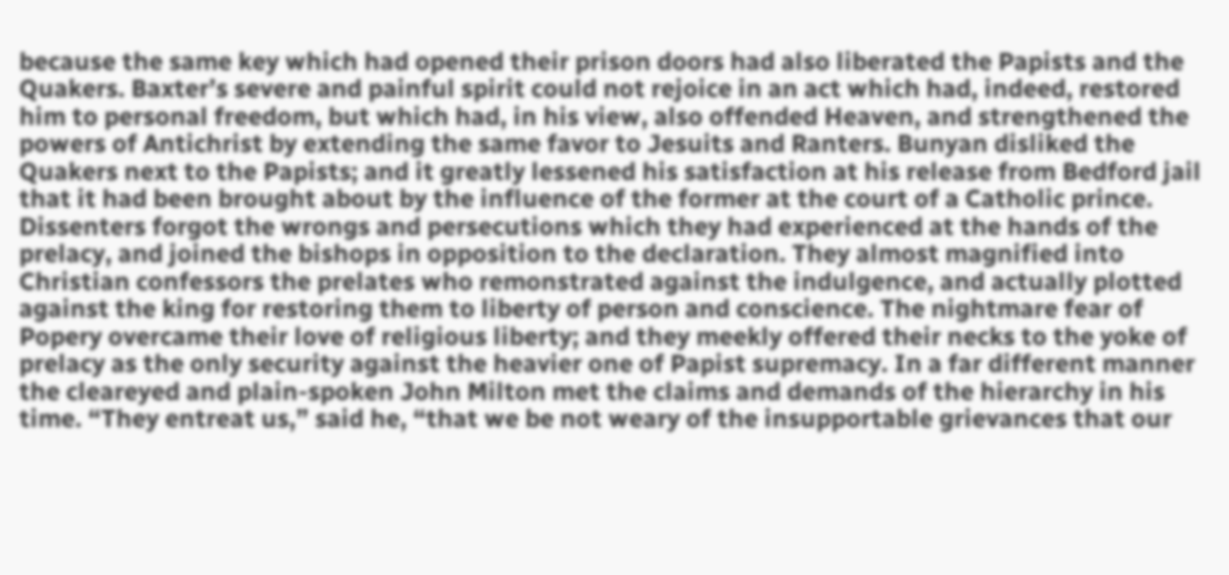because the same key which had opened their prison doors had also liberated the Papists and the Quakers. Baxter’s severe and painful spirit could not rejoice in an act which had, indeed, restored him to personal freedom, but which had, in his view, also offended Heaven, and strengthened the powers of Antichrist by extending the same favor to Jesuits and Ranters. Bunyan disliked the Quakers next to the Papists; and it greatly lessened his satisfaction at his release from Bedford jail that it had been brought about by the influence of the former at the court of a Catholic prince. Dissenters forgot the wrongs and persecutions which they had experienced at the hands of the prelacy, and joined the bishops in opposition to the declaration. They almost magnified into Christian confessors the prelates who remonstrated against the indulgence, and actually plotted against the king for restoring them to liberty of person and conscience. The nightmare fear of Popery overcame their love of religious liberty; and they meekly offered their necks to the yoke of prelacy as the only security against the heavier one of Papist supremacy. In a far different manner the cleareyed and plain-spoken John Milton met the claims and demands of the hierarchy in his time. “They entreat us,” said he, “that we be not weary of the insupportable grievances that our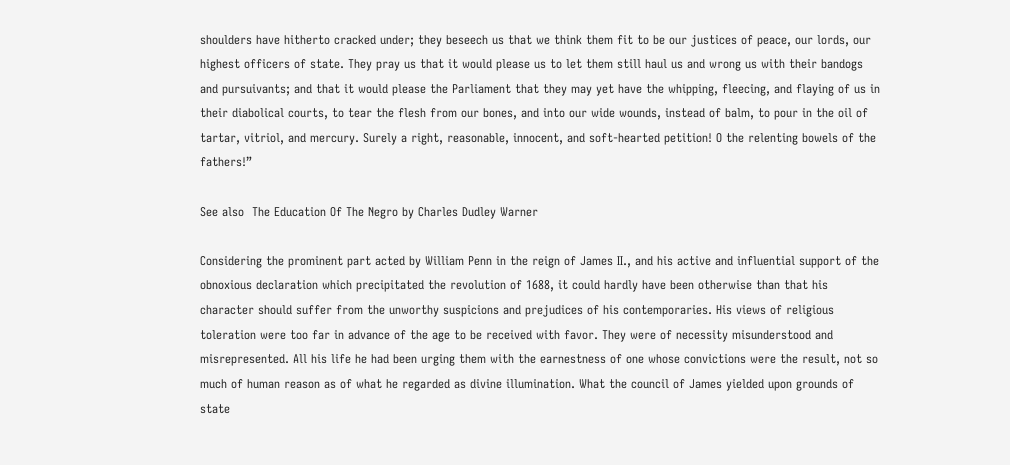shoulders have hitherto cracked under; they beseech us that we think them fit to be our justices of peace, our lords, our highest officers of state. They pray us that it would please us to let them still haul us and wrong us with their bandogs and pursuivants; and that it would please the Parliament that they may yet have the whipping, fleecing, and flaying of us in their diabolical courts, to tear the flesh from our bones, and into our wide wounds, instead of balm, to pour in the oil of tartar, vitriol, and mercury. Surely a right, reasonable, innocent, and soft-hearted petition! O the relenting bowels of the fathers!”

See also  The Education Of The Negro by Charles Dudley Warner

Considering the prominent part acted by William Penn in the reign of James II., and his active and influential support of the obnoxious declaration which precipitated the revolution of 1688, it could hardly have been otherwise than that his character should suffer from the unworthy suspicions and prejudices of his contemporaries. His views of religious toleration were too far in advance of the age to be received with favor. They were of necessity misunderstood and misrepresented. All his life he had been urging them with the earnestness of one whose convictions were the result, not so much of human reason as of what he regarded as divine illumination. What the council of James yielded upon grounds of state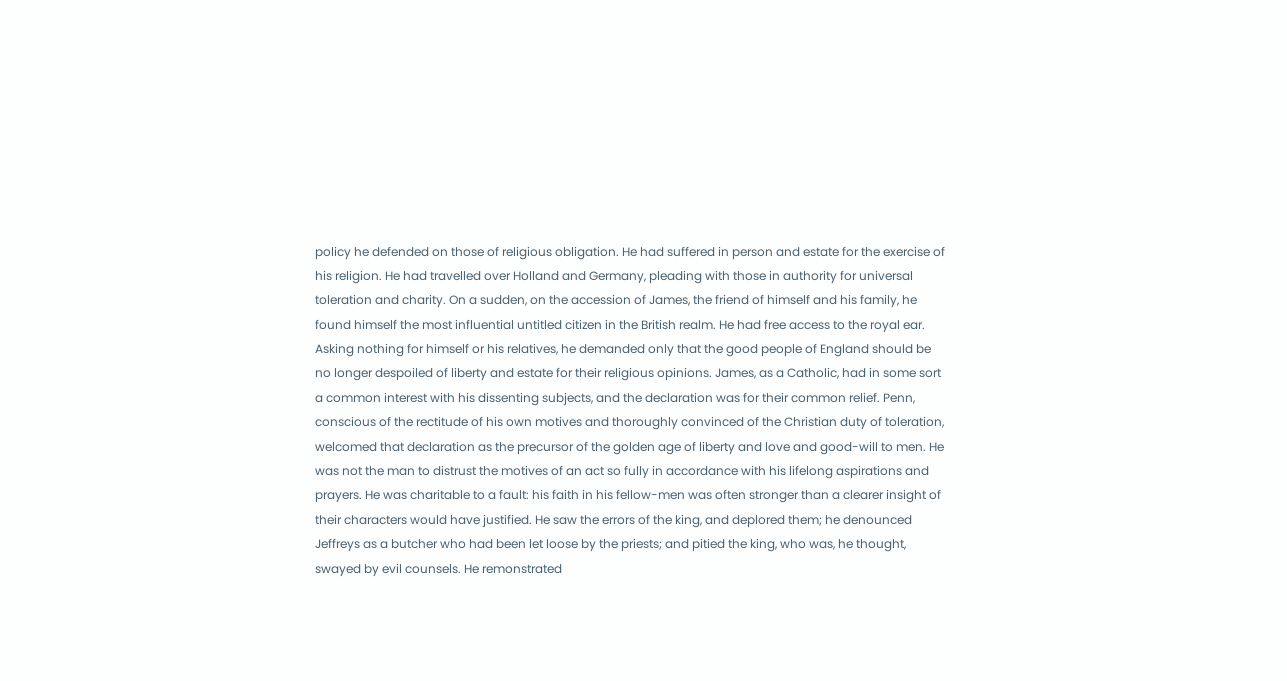policy he defended on those of religious obligation. He had suffered in person and estate for the exercise of his religion. He had travelled over Holland and Germany, pleading with those in authority for universal toleration and charity. On a sudden, on the accession of James, the friend of himself and his family, he found himself the most influential untitled citizen in the British realm. He had free access to the royal ear. Asking nothing for himself or his relatives, he demanded only that the good people of England should be no longer despoiled of liberty and estate for their religious opinions. James, as a Catholic, had in some sort a common interest with his dissenting subjects, and the declaration was for their common relief. Penn, conscious of the rectitude of his own motives and thoroughly convinced of the Christian duty of toleration, welcomed that declaration as the precursor of the golden age of liberty and love and good-will to men. He was not the man to distrust the motives of an act so fully in accordance with his lifelong aspirations and prayers. He was charitable to a fault: his faith in his fellow-men was often stronger than a clearer insight of their characters would have justified. He saw the errors of the king, and deplored them; he denounced Jeffreys as a butcher who had been let loose by the priests; and pitied the king, who was, he thought, swayed by evil counsels. He remonstrated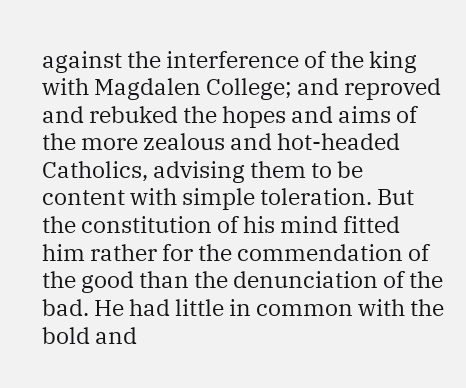against the interference of the king with Magdalen College; and reproved and rebuked the hopes and aims of the more zealous and hot-headed Catholics, advising them to be content with simple toleration. But the constitution of his mind fitted him rather for the commendation of the good than the denunciation of the bad. He had little in common with the bold and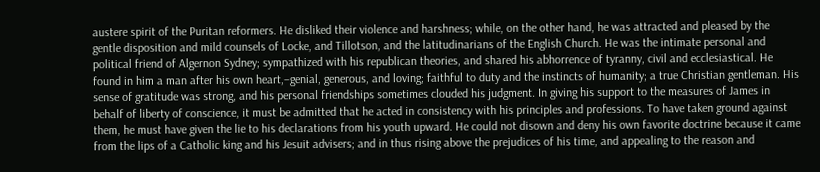austere spirit of the Puritan reformers. He disliked their violence and harshness; while, on the other hand, he was attracted and pleased by the gentle disposition and mild counsels of Locke, and Tillotson, and the latitudinarians of the English Church. He was the intimate personal and political friend of Algernon Sydney; sympathized with his republican theories, and shared his abhorrence of tyranny, civil and ecclesiastical. He found in him a man after his own heart,–genial, generous, and loving; faithful to duty and the instincts of humanity; a true Christian gentleman. His sense of gratitude was strong, and his personal friendships sometimes clouded his judgment. In giving his support to the measures of James in behalf of liberty of conscience, it must be admitted that he acted in consistency with his principles and professions. To have taken ground against them, he must have given the lie to his declarations from his youth upward. He could not disown and deny his own favorite doctrine because it came from the lips of a Catholic king and his Jesuit advisers; and in thus rising above the prejudices of his time, and appealing to the reason and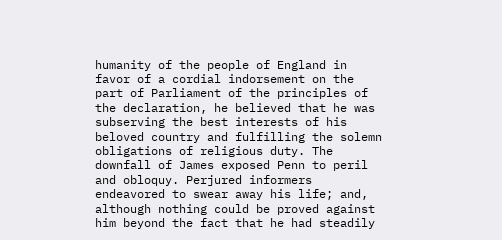humanity of the people of England in favor of a cordial indorsement on the part of Parliament of the principles of the declaration, he believed that he was subserving the best interests of his beloved country and fulfilling the solemn obligations of religious duty. The downfall of James exposed Penn to peril and obloquy. Perjured informers endeavored to swear away his life; and, although nothing could be proved against him beyond the fact that he had steadily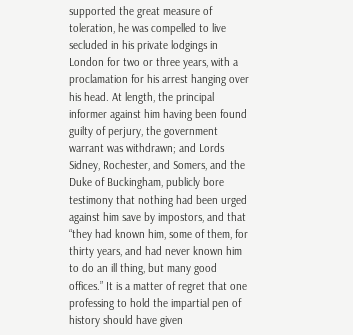supported the great measure of toleration, he was compelled to live secluded in his private lodgings in London for two or three years, with a proclamation for his arrest hanging over his head. At length, the principal informer against him having been found guilty of perjury, the government warrant was withdrawn; and Lords Sidney, Rochester, and Somers, and the Duke of Buckingham, publicly bore testimony that nothing had been urged against him save by impostors, and that “they had known him, some of them, for thirty years, and had never known him to do an ill thing, but many good offices.” It is a matter of regret that one professing to hold the impartial pen of history should have given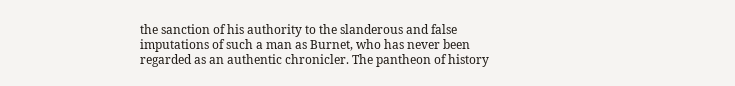the sanction of his authority to the slanderous and false imputations of such a man as Burnet, who has never been regarded as an authentic chronicler. The pantheon of history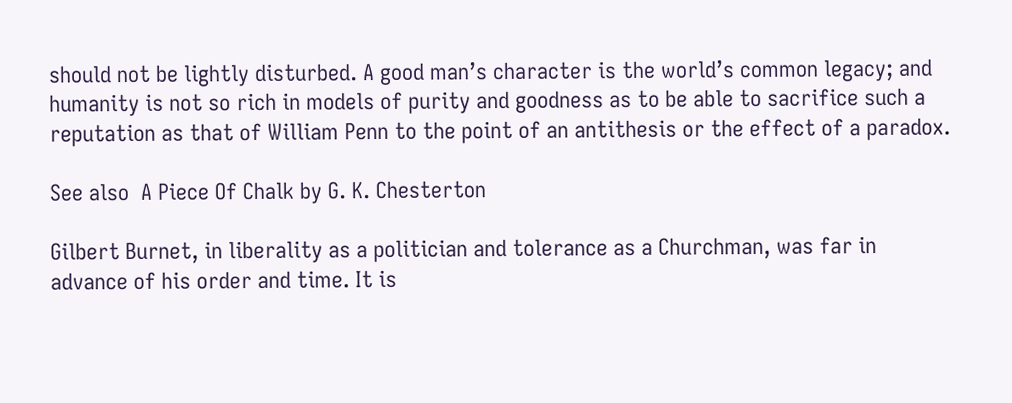should not be lightly disturbed. A good man’s character is the world’s common legacy; and humanity is not so rich in models of purity and goodness as to be able to sacrifice such a reputation as that of William Penn to the point of an antithesis or the effect of a paradox.

See also  A Piece Of Chalk by G. K. Chesterton

Gilbert Burnet, in liberality as a politician and tolerance as a Churchman, was far in advance of his order and time. It is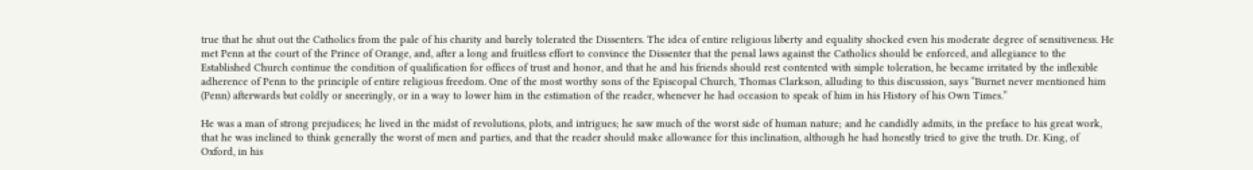true that he shut out the Catholics from the pale of his charity and barely tolerated the Dissenters. The idea of entire religious liberty and equality shocked even his moderate degree of sensitiveness. He met Penn at the court of the Prince of Orange, and, after a long and fruitless effort to convince the Dissenter that the penal laws against the Catholics should be enforced, and allegiance to the Established Church continue the condition of qualification for offices of trust and honor, and that he and his friends should rest contented with simple toleration, he became irritated by the inflexible adherence of Penn to the principle of entire religious freedom. One of the most worthy sons of the Episcopal Church, Thomas Clarkson, alluding to this discussion, says “Burnet never mentioned him (Penn) afterwards but coldly or sneeringly, or in a way to lower him in the estimation of the reader, whenever he had occasion to speak of him in his History of his Own Times.”

He was a man of strong prejudices; he lived in the midst of revolutions, plots, and intrigues; he saw much of the worst side of human nature; and he candidly admits, in the preface to his great work, that he was inclined to think generally the worst of men and parties, and that the reader should make allowance for this inclination, although he had honestly tried to give the truth. Dr. King, of Oxford, in his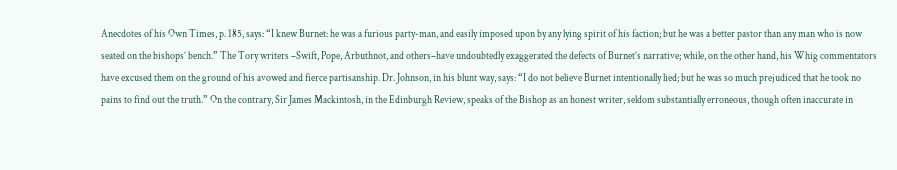Anecdotes of his Own Times, p. 185, says: “I knew Burnet: he was a furious party-man, and easily imposed upon by any lying spirit of his faction; but he was a better pastor than any man who is now seated on the bishops’ bench.” The Tory writers –Swift, Pope, Arbuthnot, and others–have undoubtedly exaggerated the defects of Burnet’s narrative; while, on the other hand, his Whig commentators have excused them on the ground of his avowed and fierce partisanship. Dr. Johnson, in his blunt way, says: “I do not believe Burnet intentionally lied; but he was so much prejudiced that he took no pains to find out the truth.” On the contrary, Sir James Mackintosh, in the Edinburgh Review, speaks of the Bishop as an honest writer, seldom substantially erroneous, though often inaccurate in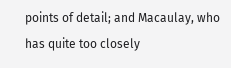points of detail; and Macaulay, who has quite too closely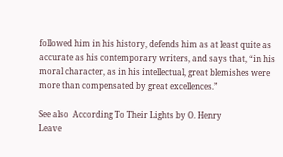followed him in his history, defends him as at least quite as accurate as his contemporary writers, and says that, “in his moral character, as in his intellectual, great blemishes were more than compensated by great excellences.”

See also  According To Their Lights by O. Henry
Leave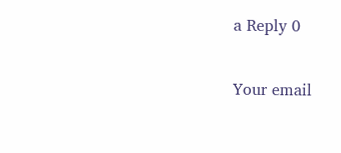a Reply 0

Your email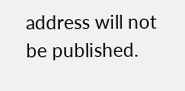address will not be published.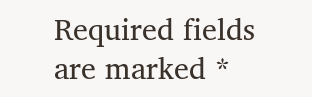Required fields are marked *